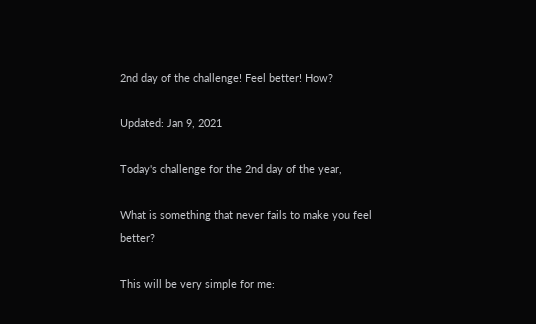2nd day of the challenge! Feel better! How?

Updated: Jan 9, 2021

Today's challenge for the 2nd day of the year,

What is something that never fails to make you feel better?

This will be very simple for me: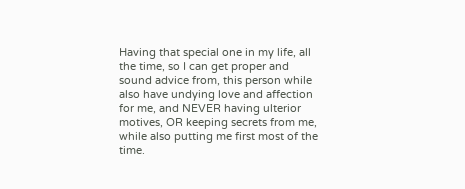Having that special one in my life, all the time, so I can get proper and sound advice from, this person while also have undying love and affection for me, and NEVER having ulterior motives, OR keeping secrets from me, while also putting me first most of the time.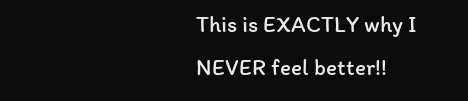This is EXACTLY why I NEVER feel better!!